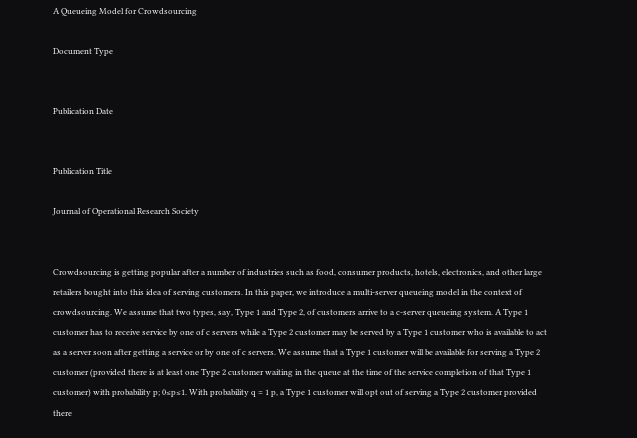A Queueing Model for Crowdsourcing

Document Type


Publication Date


Publication Title

Journal of Operational Research Society


Crowdsourcing is getting popular after a number of industries such as food, consumer products, hotels, electronics, and other large retailers bought into this idea of serving customers. In this paper, we introduce a multi-server queueing model in the context of crowdsourcing. We assume that two types, say, Type 1 and Type 2, of customers arrive to a c-server queueing system. A Type 1 customer has to receive service by one of c servers while a Type 2 customer may be served by a Type 1 customer who is available to act as a server soon after getting a service or by one of c servers. We assume that a Type 1 customer will be available for serving a Type 2 customer (provided there is at least one Type 2 customer waiting in the queue at the time of the service completion of that Type 1 customer) with probability p; 0≤p≤1. With probability q = 1 p, a Type 1 customer will opt out of serving a Type 2 customer provided there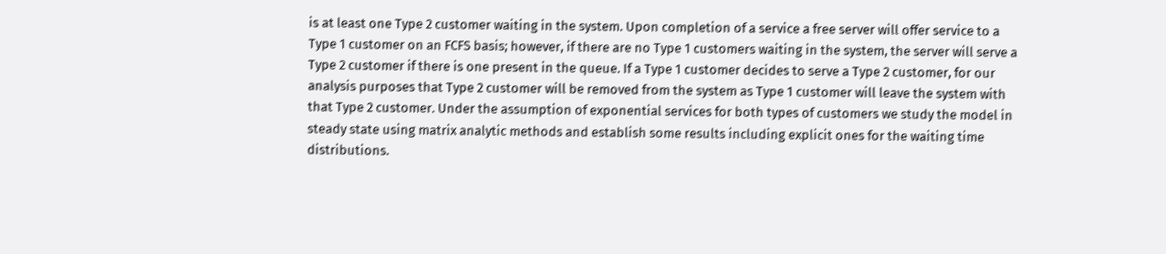is at least one Type 2 customer waiting in the system. Upon completion of a service a free server will offer service to a Type 1 customer on an FCFS basis; however, if there are no Type 1 customers waiting in the system, the server will serve a Type 2 customer if there is one present in the queue. If a Type 1 customer decides to serve a Type 2 customer, for our analysis purposes that Type 2 customer will be removed from the system as Type 1 customer will leave the system with that Type 2 customer. Under the assumption of exponential services for both types of customers we study the model in steady state using matrix analytic methods and establish some results including explicit ones for the waiting time distributions.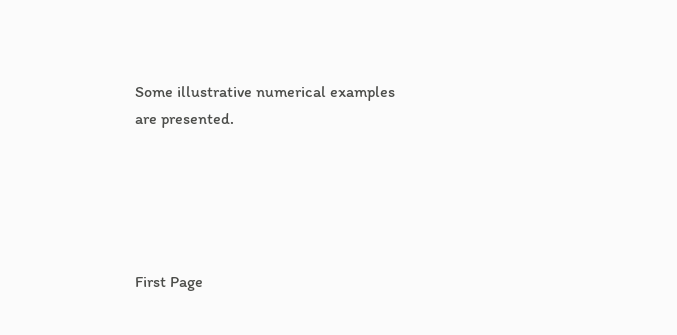Some illustrative numerical examples are presented.





First Page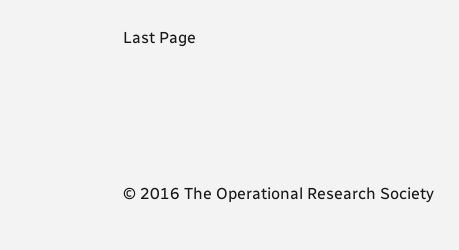Last Page







© 2016 The Operational Research Society